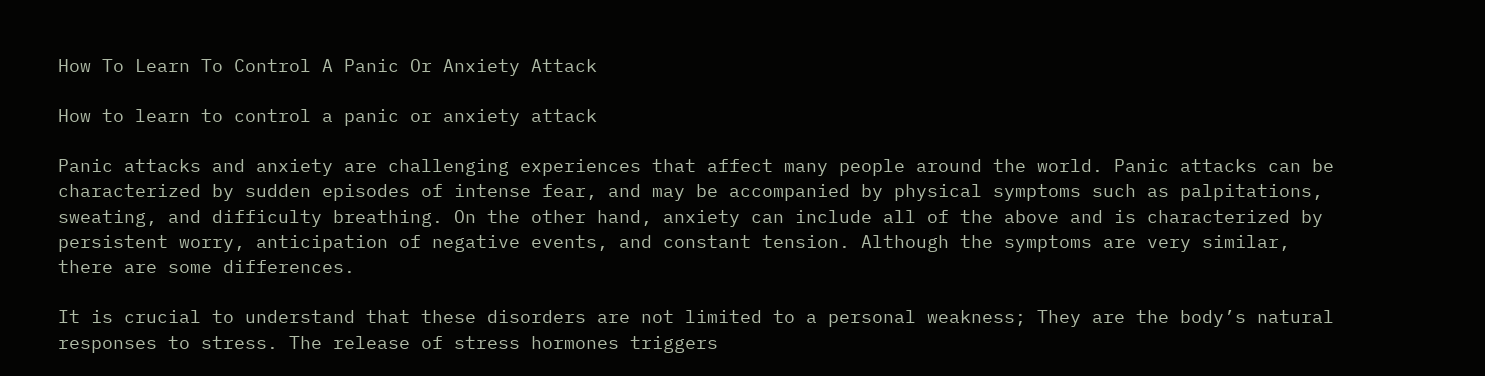How To Learn To Control A Panic Or Anxiety Attack

How to learn to control a panic or anxiety attack

Panic attacks and anxiety are challenging experiences that affect many people around the world. Panic attacks can be characterized by sudden episodes of intense fear, and may be accompanied by physical symptoms such as palpitations, sweating, and difficulty breathing. On the other hand, anxiety can include all of the above and is characterized by persistent worry, anticipation of negative events, and constant tension. Although the symptoms are very similar, there are some differences.

It is crucial to understand that these disorders are not limited to a personal weakness; They are the body’s natural responses to stress. The release of stress hormones triggers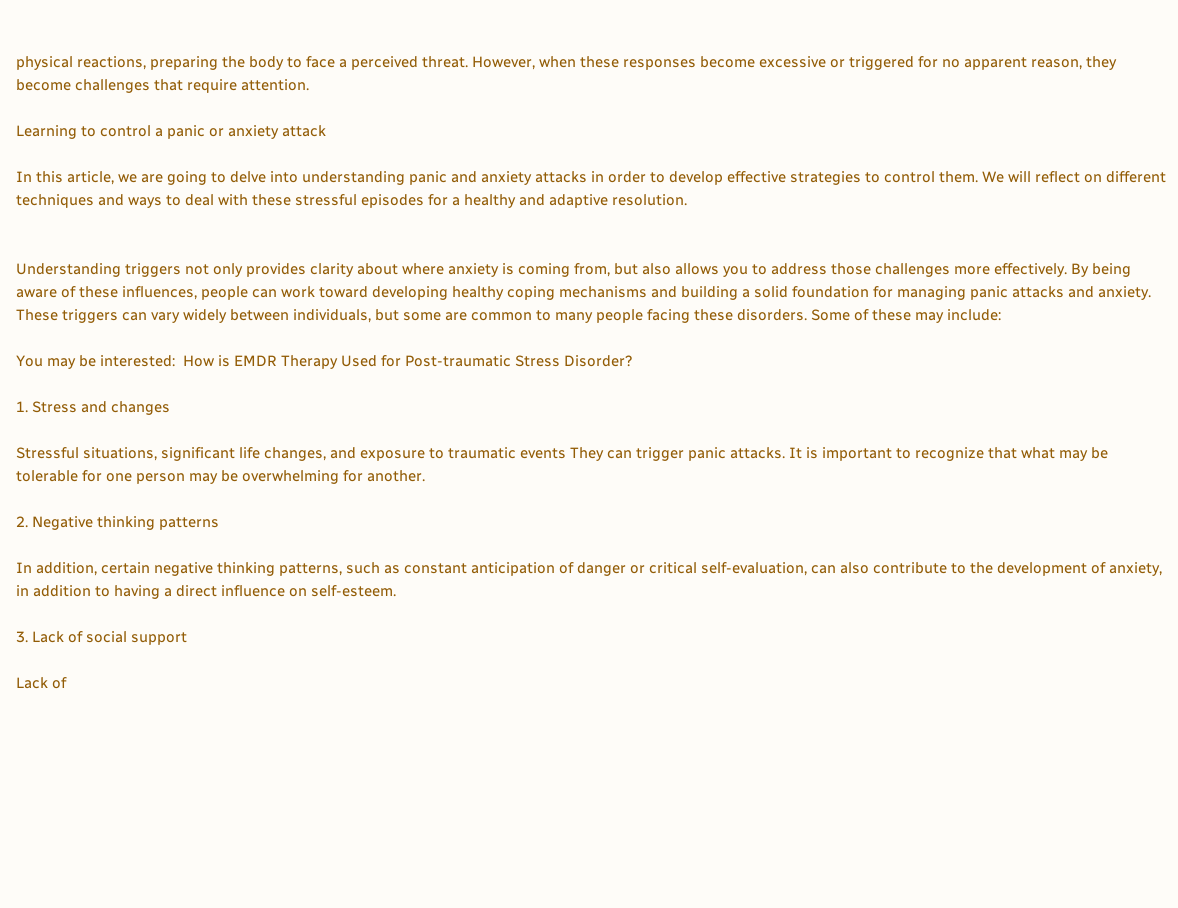physical reactions, preparing the body to face a perceived threat. However, when these responses become excessive or triggered for no apparent reason, they become challenges that require attention.

Learning to control a panic or anxiety attack

In this article, we are going to delve into understanding panic and anxiety attacks in order to develop effective strategies to control them. We will reflect on different techniques and ways to deal with these stressful episodes for a healthy and adaptive resolution.


Understanding triggers not only provides clarity about where anxiety is coming from, but also allows you to address those challenges more effectively. By being aware of these influences, people can work toward developing healthy coping mechanisms and building a solid foundation for managing panic attacks and anxiety. These triggers can vary widely between individuals, but some are common to many people facing these disorders. Some of these may include:

You may be interested:  How is EMDR Therapy Used for Post-traumatic Stress Disorder?

1. Stress and changes

Stressful situations, significant life changes, and exposure to traumatic events They can trigger panic attacks. It is important to recognize that what may be tolerable for one person may be overwhelming for another.

2. Negative thinking patterns

In addition, certain negative thinking patterns, such as constant anticipation of danger or critical self-evaluation, can also contribute to the development of anxiety, in addition to having a direct influence on self-esteem.

3. Lack of social support

Lack of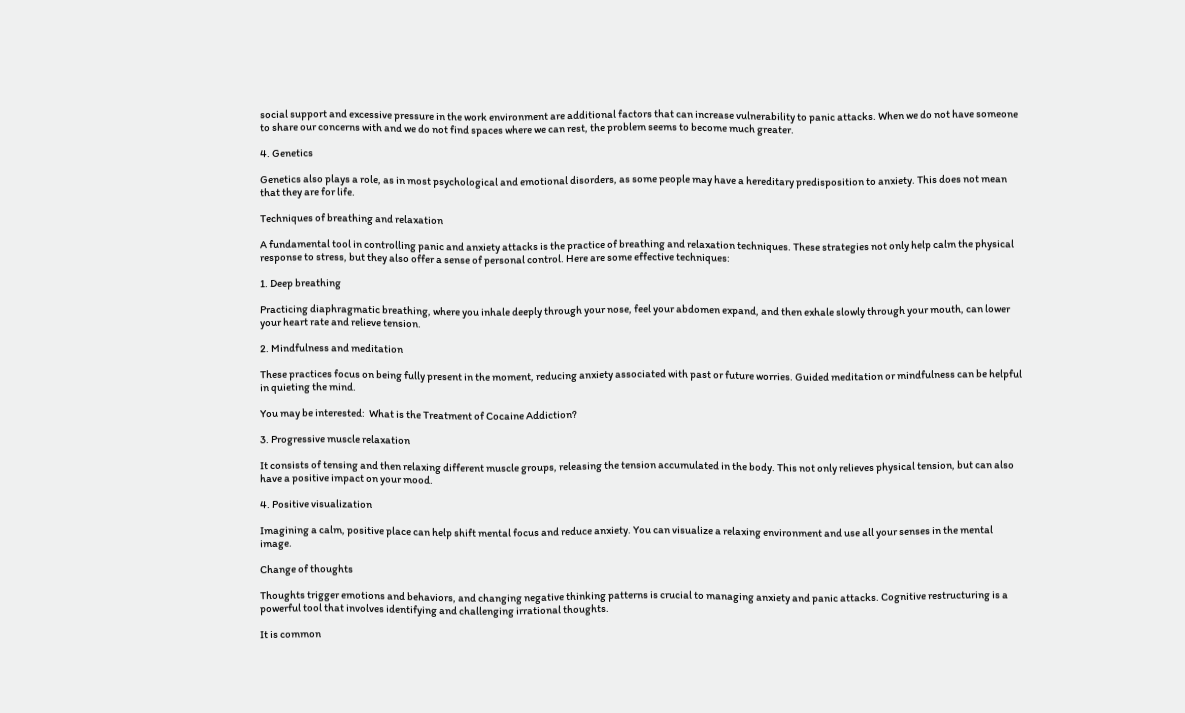social support and excessive pressure in the work environment are additional factors that can increase vulnerability to panic attacks. When we do not have someone to share our concerns with and we do not find spaces where we can rest, the problem seems to become much greater.

4. Genetics

Genetics also plays a role, as in most psychological and emotional disorders, as some people may have a hereditary predisposition to anxiety. This does not mean that they are for life.

Techniques of breathing and relaxation

A fundamental tool in controlling panic and anxiety attacks is the practice of breathing and relaxation techniques. These strategies not only help calm the physical response to stress, but they also offer a sense of personal control. Here are some effective techniques:

1. Deep breathing

Practicing diaphragmatic breathing, where you inhale deeply through your nose, feel your abdomen expand, and then exhale slowly through your mouth, can lower your heart rate and relieve tension.

2. Mindfulness and meditation

These practices focus on being fully present in the moment, reducing anxiety associated with past or future worries. Guided meditation or mindfulness can be helpful in quieting the mind.

You may be interested:  What is the Treatment of Cocaine Addiction?

3. Progressive muscle relaxation

It consists of tensing and then relaxing different muscle groups, releasing the tension accumulated in the body. This not only relieves physical tension, but can also have a positive impact on your mood.

4. Positive visualization

Imagining a calm, positive place can help shift mental focus and reduce anxiety. You can visualize a relaxing environment and use all your senses in the mental image.

Change of thoughts

Thoughts trigger emotions and behaviors, and changing negative thinking patterns is crucial to managing anxiety and panic attacks. Cognitive restructuring is a powerful tool that involves identifying and challenging irrational thoughts.

It is common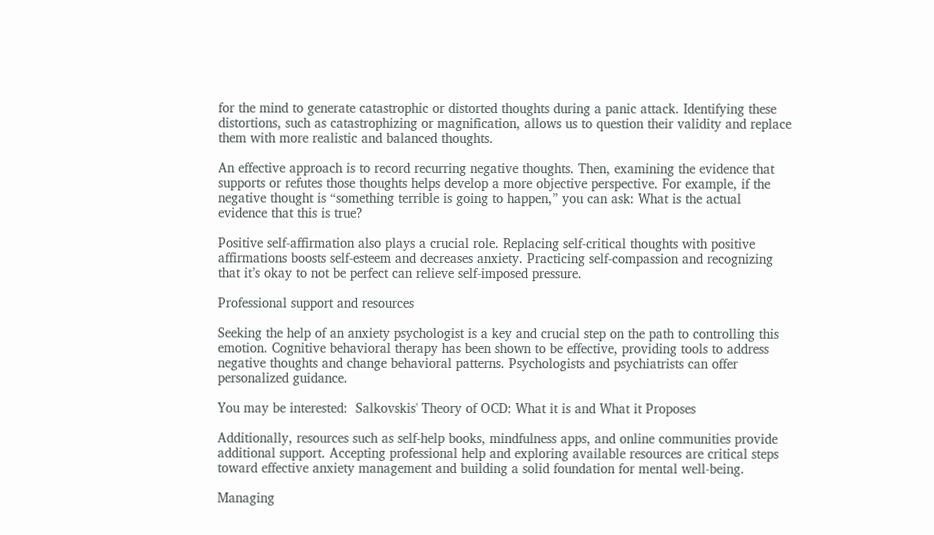for the mind to generate catastrophic or distorted thoughts during a panic attack. Identifying these distortions, such as catastrophizing or magnification, allows us to question their validity and replace them with more realistic and balanced thoughts.

An effective approach is to record recurring negative thoughts. Then, examining the evidence that supports or refutes those thoughts helps develop a more objective perspective. For example, if the negative thought is “something terrible is going to happen,” you can ask: What is the actual evidence that this is true?

Positive self-affirmation also plays a crucial role. Replacing self-critical thoughts with positive affirmations boosts self-esteem and decreases anxiety. Practicing self-compassion and recognizing that it’s okay to not be perfect can relieve self-imposed pressure.

Professional support and resources

Seeking the help of an anxiety psychologist is a key and crucial step on the path to controlling this emotion. Cognitive behavioral therapy has been shown to be effective, providing tools to address negative thoughts and change behavioral patterns. Psychologists and psychiatrists can offer personalized guidance.

You may be interested:  Salkovskis' Theory of OCD: What it is and What it Proposes

Additionally, resources such as self-help books, mindfulness apps, and online communities provide additional support. Accepting professional help and exploring available resources are critical steps toward effective anxiety management and building a solid foundation for mental well-being.

Managing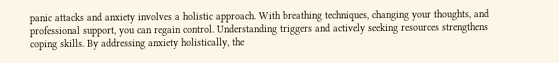panic attacks and anxiety involves a holistic approach. With breathing techniques, changing your thoughts, and professional support, you can regain control. Understanding triggers and actively seeking resources strengthens coping skills. By addressing anxiety holistically, the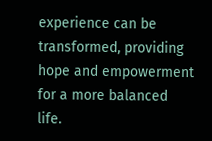experience can be transformed, providing hope and empowerment for a more balanced life.